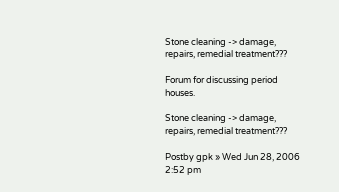Stone cleaning -> damage, repairs, remedial treatment???

Forum for discussing period houses.

Stone cleaning -> damage, repairs, remedial treatment???

Postby gpk » Wed Jun 28, 2006 2:52 pm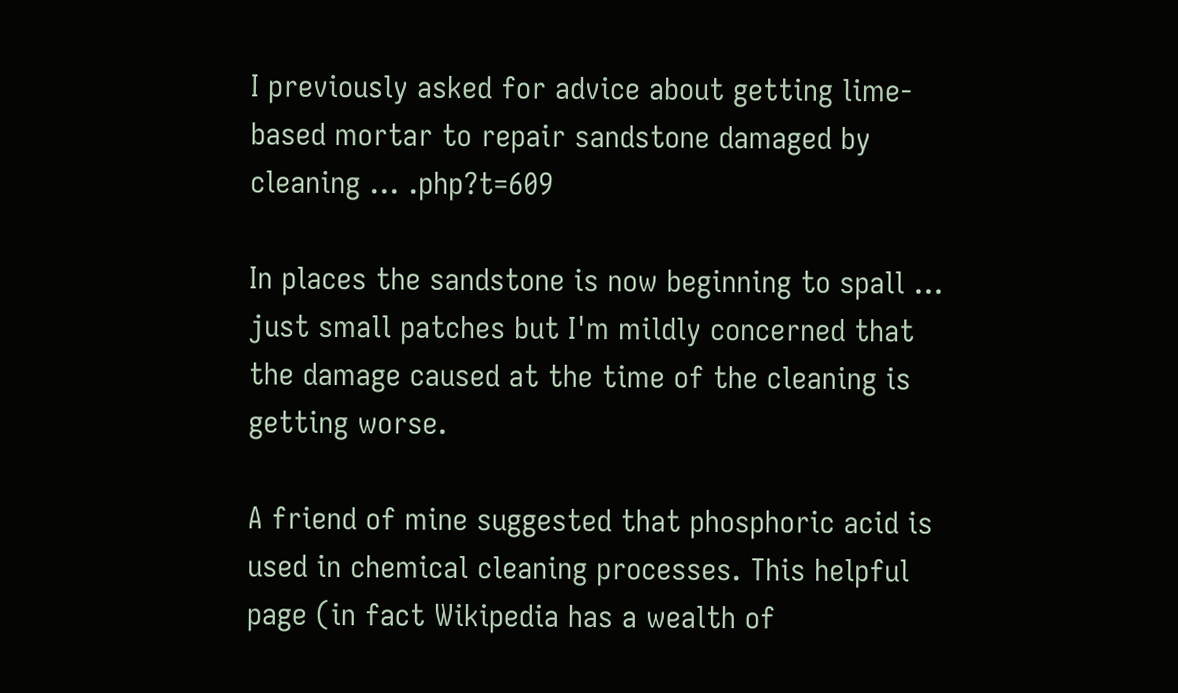I previously asked for advice about getting lime-based mortar to repair sandstone damaged by cleaning ... .php?t=609

In places the sandstone is now beginning to spall ... just small patches but I'm mildly concerned that the damage caused at the time of the cleaning is getting worse.

A friend of mine suggested that phosphoric acid is used in chemical cleaning processes. This helpful page (in fact Wikipedia has a wealth of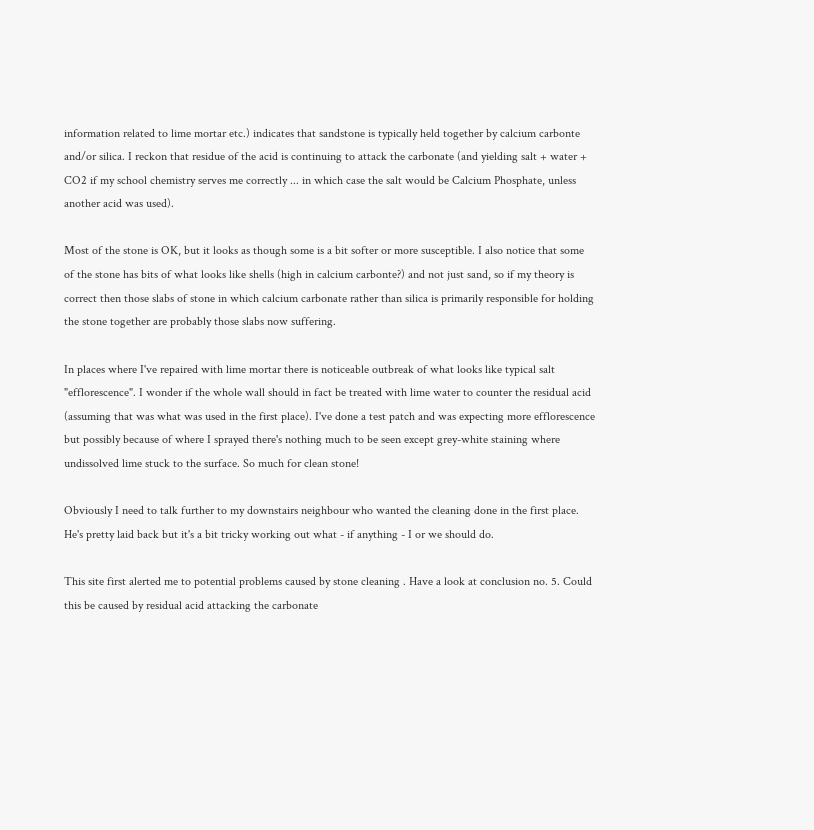information related to lime mortar etc.) indicates that sandstone is typically held together by calcium carbonte and/or silica. I reckon that residue of the acid is continuing to attack the carbonate (and yielding salt + water + CO2 if my school chemistry serves me correctly ... in which case the salt would be Calcium Phosphate, unless another acid was used).

Most of the stone is OK, but it looks as though some is a bit softer or more susceptible. I also notice that some of the stone has bits of what looks like shells (high in calcium carbonte?) and not just sand, so if my theory is correct then those slabs of stone in which calcium carbonate rather than silica is primarily responsible for holding the stone together are probably those slabs now suffering.

In places where I've repaired with lime mortar there is noticeable outbreak of what looks like typical salt "efflorescence". I wonder if the whole wall should in fact be treated with lime water to counter the residual acid (assuming that was what was used in the first place). I've done a test patch and was expecting more efflorescence but possibly because of where I sprayed there's nothing much to be seen except grey-white staining where undissolved lime stuck to the surface. So much for clean stone!

Obviously I need to talk further to my downstairs neighbour who wanted the cleaning done in the first place. He's pretty laid back but it's a bit tricky working out what - if anything - I or we should do.

This site first alerted me to potential problems caused by stone cleaning . Have a look at conclusion no. 5. Could this be caused by residual acid attacking the carbonate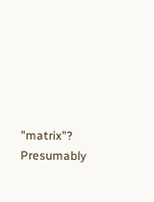"matrix"? Presumably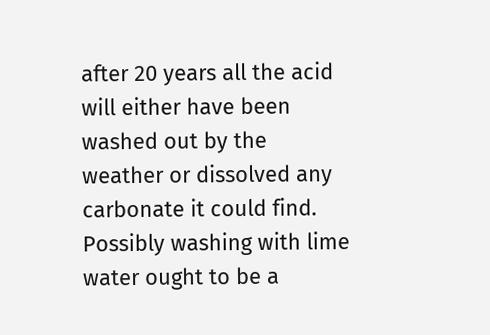after 20 years all the acid will either have been washed out by the weather or dissolved any carbonate it could find. Possibly washing with lime water ought to be a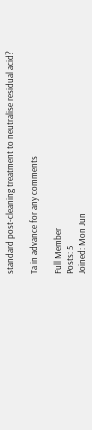standard post-cleaning treatment to neutralise residual acid?

Ta in advance for any comments

Full Member
Posts: 5
Joined: Mon Jun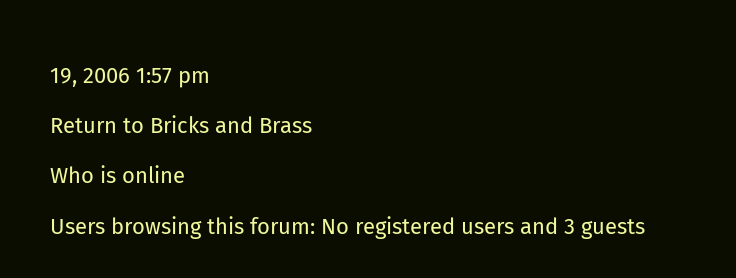19, 2006 1:57 pm

Return to Bricks and Brass

Who is online

Users browsing this forum: No registered users and 3 guests